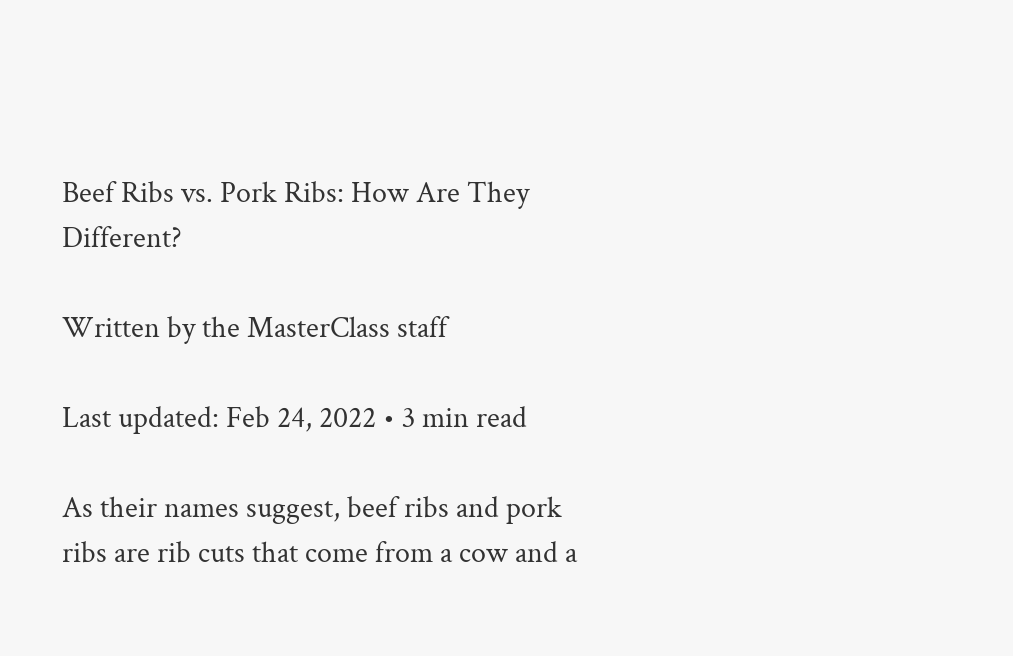Beef Ribs vs. Pork Ribs: How Are They Different?

Written by the MasterClass staff

Last updated: Feb 24, 2022 • 3 min read

As their names suggest, beef ribs and pork ribs are rib cuts that come from a cow and a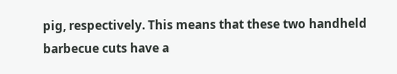pig, respectively. This means that these two handheld barbecue cuts have a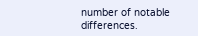number of notable differences.